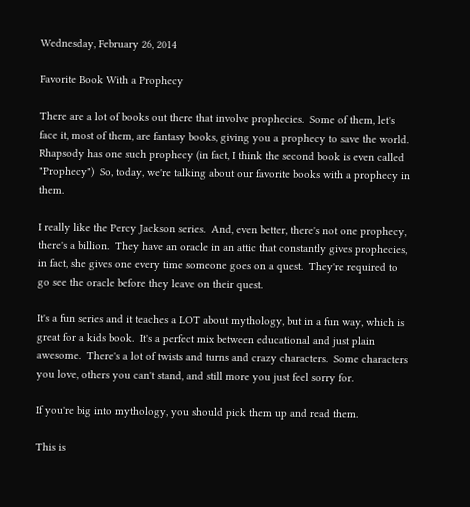Wednesday, February 26, 2014

Favorite Book With a Prophecy

There are a lot of books out there that involve prophecies.  Some of them, let's face it, most of them, are fantasy books, giving you a prophecy to save the world.  Rhapsody has one such prophecy (in fact, I think the second book is even called "Prophecy")  So, today, we're talking about our favorite books with a prophecy in them.

I really like the Percy Jackson series.  And, even better, there's not one prophecy, there's a billion.  They have an oracle in an attic that constantly gives prophecies, in fact, she gives one every time someone goes on a quest.  They're required to go see the oracle before they leave on their quest.

It's a fun series and it teaches a LOT about mythology, but in a fun way, which is great for a kids book.  It's a perfect mix between educational and just plain awesome.  There's a lot of twists and turns and crazy characters.  Some characters you love, others you can't stand, and still more you just feel sorry for.

If you're big into mythology, you should pick them up and read them.

This is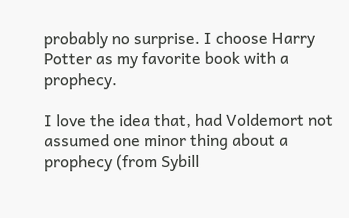probably no surprise. I choose Harry Potter as my favorite book with a prophecy.

I love the idea that, had Voldemort not assumed one minor thing about a prophecy (from Sybill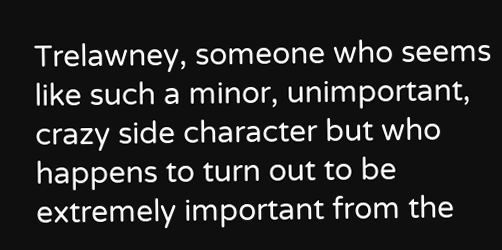Trelawney, someone who seems like such a minor, unimportant, crazy side character but who happens to turn out to be extremely important from the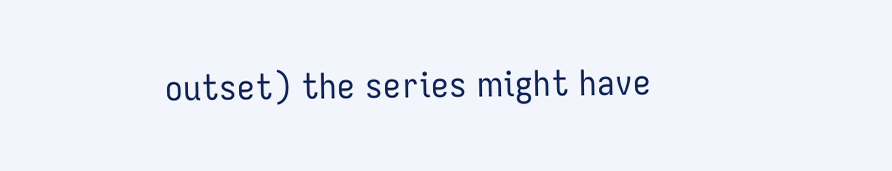outset) the series might have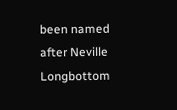been named after Neville Longbottom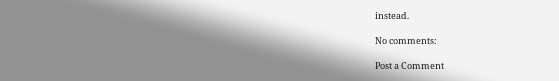instead.

No comments:

Post a Comment